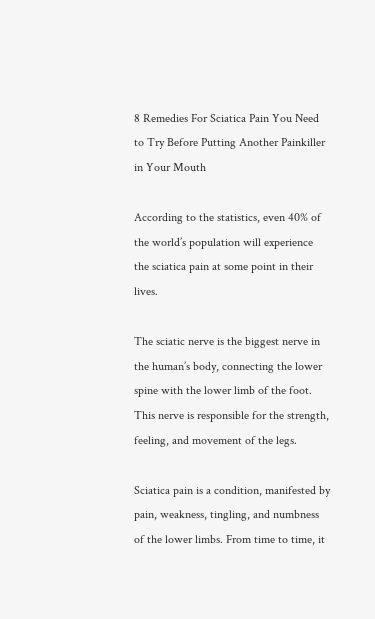8 Remedies For Sciatica Pain You Need to Try Before Putting Another Painkiller in Your Mouth

According to the statistics, even 40% of the world’s population will experience the sciatica pain at some point in their lives.

The sciatic nerve is the biggest nerve in the human’s body, connecting the lower spine with the lower limb of the foot. This nerve is responsible for the strength, feeling, and movement of the legs.

Sciatica pain is a condition, manifested by pain, weakness, tingling, and numbness of the lower limbs. From time to time, it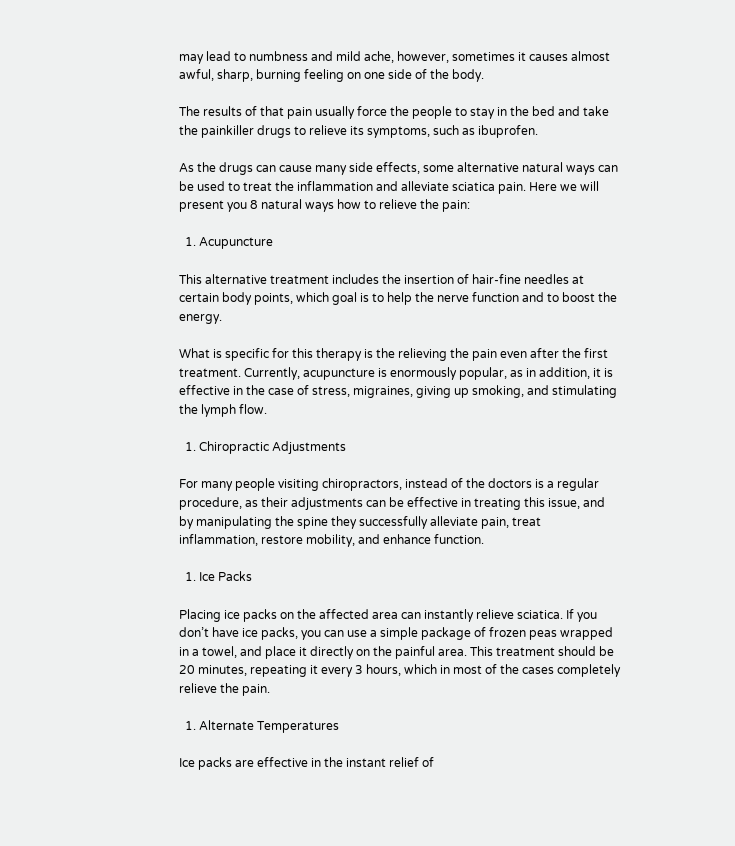may lead to numbness and mild ache, however, sometimes it causes almost awful, sharp, burning feeling on one side of the body.

The results of that pain usually force the people to stay in the bed and take the painkiller drugs to relieve its symptoms, such as ibuprofen.

As the drugs can cause many side effects, some alternative natural ways can be used to treat the inflammation and alleviate sciatica pain. Here we will present you 8 natural ways how to relieve the pain:

  1. Acupuncture

This alternative treatment includes the insertion of hair-fine needles at certain body points, which goal is to help the nerve function and to boost the energy.

What is specific for this therapy is the relieving the pain even after the first treatment. Currently, acupuncture is enormously popular, as in addition, it is effective in the case of stress, migraines, giving up smoking, and stimulating the lymph flow.

  1. Chiropractic Adjustments

For many people visiting chiropractors, instead of the doctors is a regular procedure, as their adjustments can be effective in treating this issue, and by manipulating the spine they successfully alleviate pain, treat inflammation, restore mobility, and enhance function.

  1. Ice Packs

Placing ice packs on the affected area can instantly relieve sciatica. If you don’t have ice packs, you can use a simple package of frozen peas wrapped in a towel, and place it directly on the painful area. This treatment should be 20 minutes, repeating it every 3 hours, which in most of the cases completely relieve the pain.

  1. Alternate Temperatures

Ice packs are effective in the instant relief of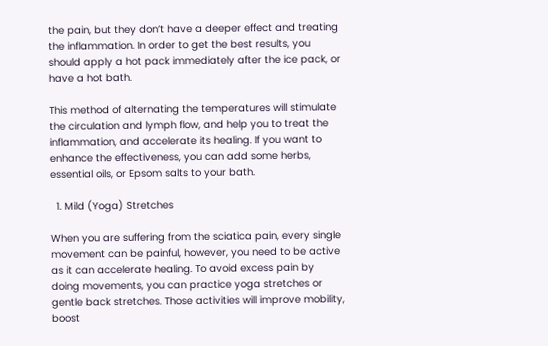the pain, but they don’t have a deeper effect and treating the inflammation. In order to get the best results, you should apply a hot pack immediately after the ice pack, or have a hot bath.

This method of alternating the temperatures will stimulate the circulation and lymph flow, and help you to treat the inflammation, and accelerate its healing. If you want to enhance the effectiveness, you can add some herbs, essential oils, or Epsom salts to your bath.

  1. Mild (Yoga) Stretches

When you are suffering from the sciatica pain, every single movement can be painful, however, you need to be active as it can accelerate healing. To avoid excess pain by doing movements, you can practice yoga stretches or gentle back stretches. Those activities will improve mobility, boost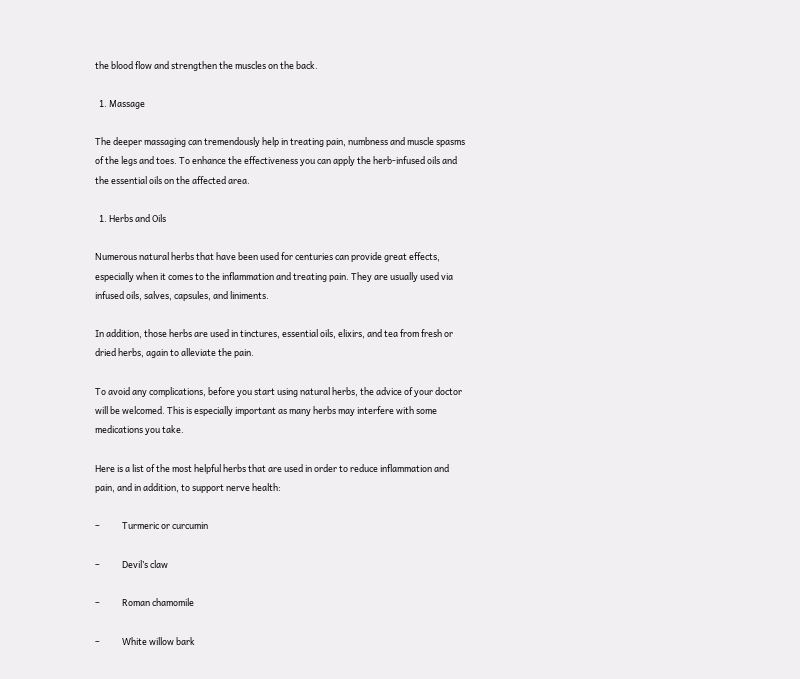the blood flow and strengthen the muscles on the back.

  1. Massage

The deeper massaging can tremendously help in treating pain, numbness and muscle spasms of the legs and toes. To enhance the effectiveness you can apply the herb-infused oils and the essential oils on the affected area.

  1. Herbs and Oils

Numerous natural herbs that have been used for centuries can provide great effects, especially when it comes to the inflammation and treating pain. They are usually used via infused oils, salves, capsules, and liniments.

In addition, those herbs are used in tinctures, essential oils, elixirs, and tea from fresh or dried herbs, again to alleviate the pain.

To avoid any complications, before you start using natural herbs, the advice of your doctor will be welcomed. This is especially important as many herbs may interfere with some medications you take.

Here is a list of the most helpful herbs that are used in order to reduce inflammation and pain, and in addition, to support nerve health:

–           Turmeric or curcumin

–           Devil’s claw

–           Roman chamomile

–           White willow bark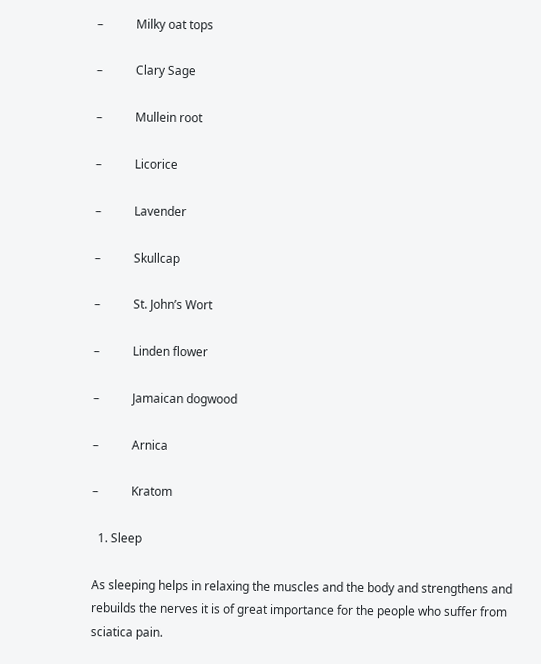–           Milky oat tops

–           Clary Sage

–           Mullein root

–           Licorice

–           Lavender

–           Skullcap

–           St. John’s Wort

–           Linden flower

–           Jamaican dogwood

–           Arnica

–           Kratom

  1. Sleep

As sleeping helps in relaxing the muscles and the body and strengthens and rebuilds the nerves it is of great importance for the people who suffer from sciatica pain.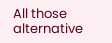All those alternative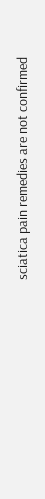sciatica pain remedies are not confirmed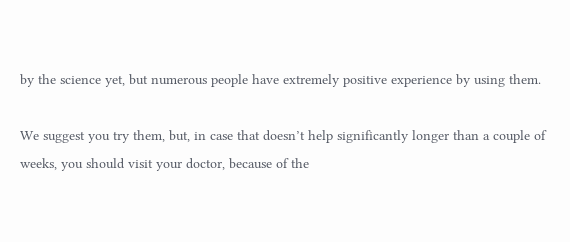by the science yet, but numerous people have extremely positive experience by using them.

We suggest you try them, but, in case that doesn’t help significantly longer than a couple of weeks, you should visit your doctor, because of the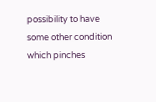possibility to have some other condition which pinches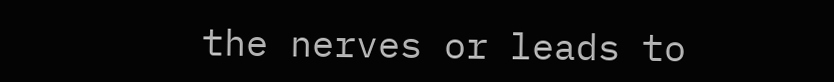the nerves or leads to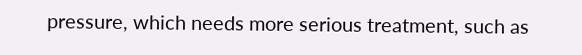pressure, which needs more serious treatment, such as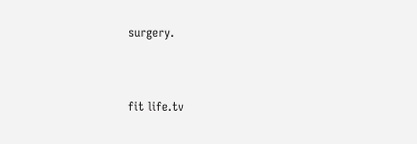surgery.


fit life.tv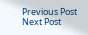Previous Post
Next Post